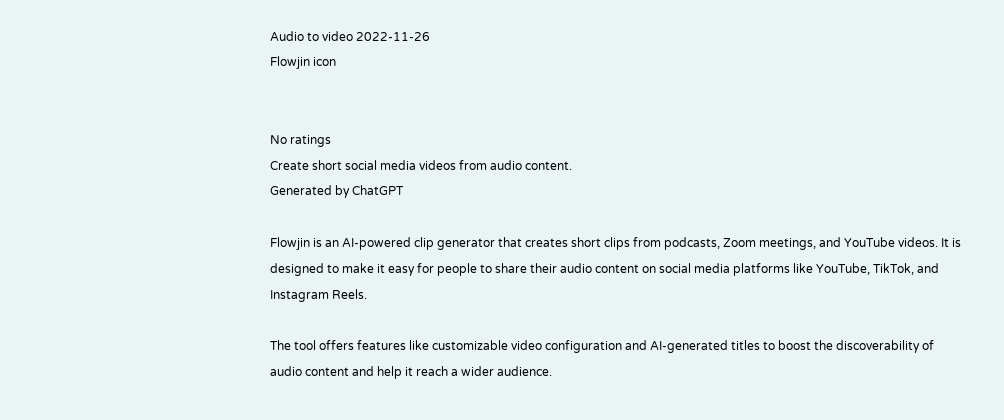Audio to video 2022-11-26
Flowjin icon


No ratings
Create short social media videos from audio content.
Generated by ChatGPT

Flowjin is an AI-powered clip generator that creates short clips from podcasts, Zoom meetings, and YouTube videos. It is designed to make it easy for people to share their audio content on social media platforms like YouTube, TikTok, and Instagram Reels.

The tool offers features like customizable video configuration and AI-generated titles to boost the discoverability of audio content and help it reach a wider audience.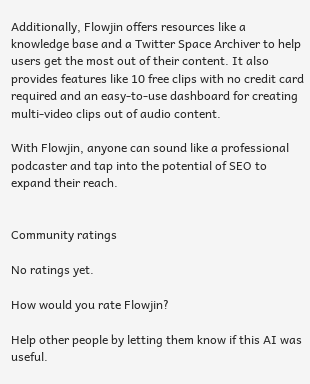Additionally, Flowjin offers resources like a knowledge base and a Twitter Space Archiver to help users get the most out of their content. It also provides features like 10 free clips with no credit card required and an easy-to-use dashboard for creating multi-video clips out of audio content.

With Flowjin, anyone can sound like a professional podcaster and tap into the potential of SEO to expand their reach.


Community ratings

No ratings yet.

How would you rate Flowjin?

Help other people by letting them know if this AI was useful.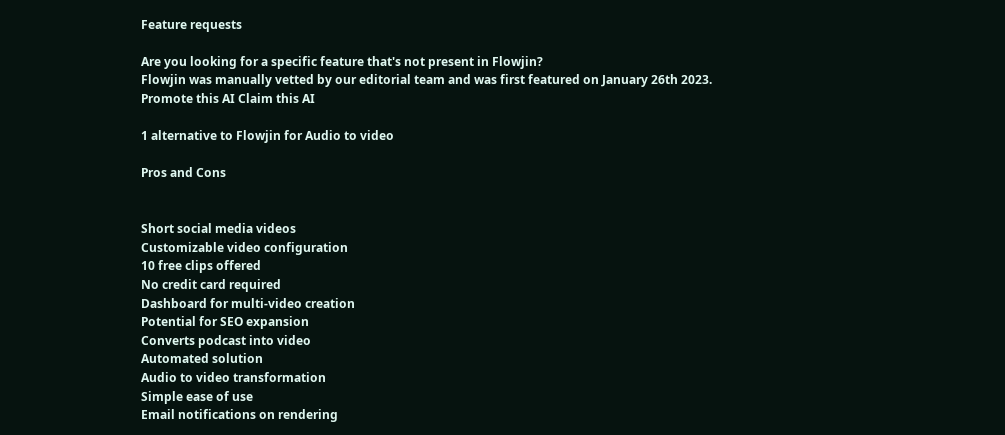Feature requests

Are you looking for a specific feature that's not present in Flowjin?
Flowjin was manually vetted by our editorial team and was first featured on January 26th 2023.
Promote this AI Claim this AI

1 alternative to Flowjin for Audio to video

Pros and Cons


Short social media videos
Customizable video configuration
10 free clips offered
No credit card required
Dashboard for multi-video creation
Potential for SEO expansion
Converts podcast into video
Automated solution
Audio to video transformation
Simple ease of use
Email notifications on rendering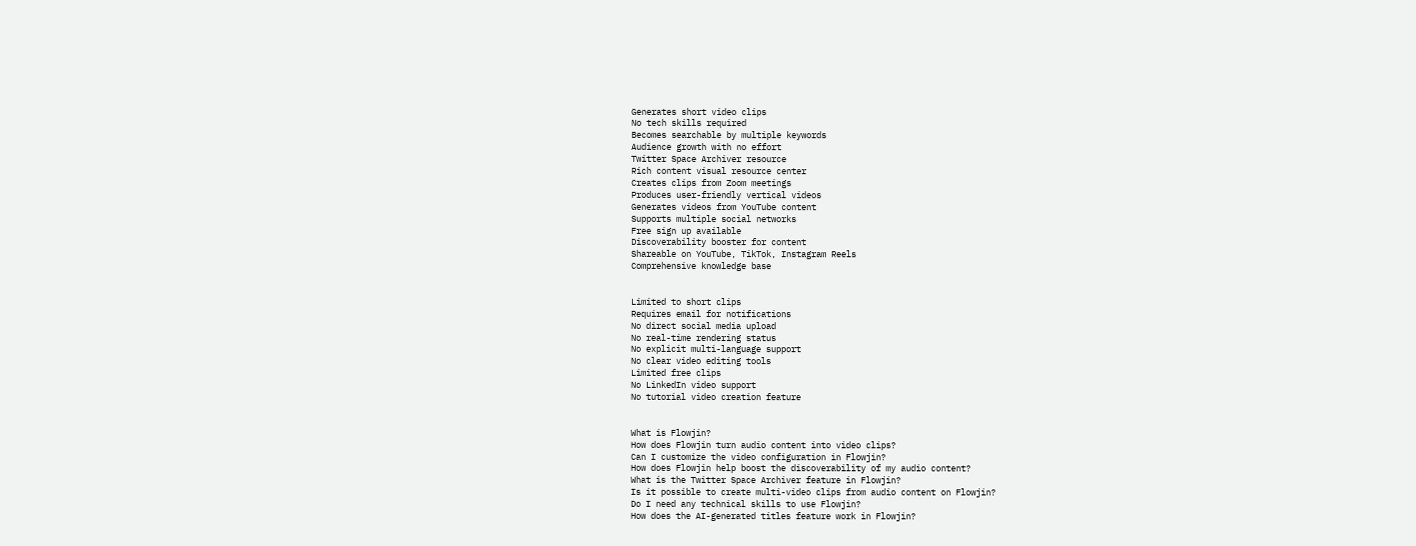Generates short video clips
No tech skills required
Becomes searchable by multiple keywords
Audience growth with no effort
Twitter Space Archiver resource
Rich content visual resource center
Creates clips from Zoom meetings
Produces user-friendly vertical videos
Generates videos from YouTube content
Supports multiple social networks
Free sign up available
Discoverability booster for content
Shareable on YouTube, TikTok, Instagram Reels
Comprehensive knowledge base


Limited to short clips
Requires email for notifications
No direct social media upload
No real-time rendering status
No explicit multi-language support
No clear video editing tools
Limited free clips
No LinkedIn video support
No tutorial video creation feature


What is Flowjin?
How does Flowjin turn audio content into video clips?
Can I customize the video configuration in Flowjin?
How does Flowjin help boost the discoverability of my audio content?
What is the Twitter Space Archiver feature in Flowjin?
Is it possible to create multi-video clips from audio content on Flowjin?
Do I need any technical skills to use Flowjin?
How does the AI-generated titles feature work in Flowjin?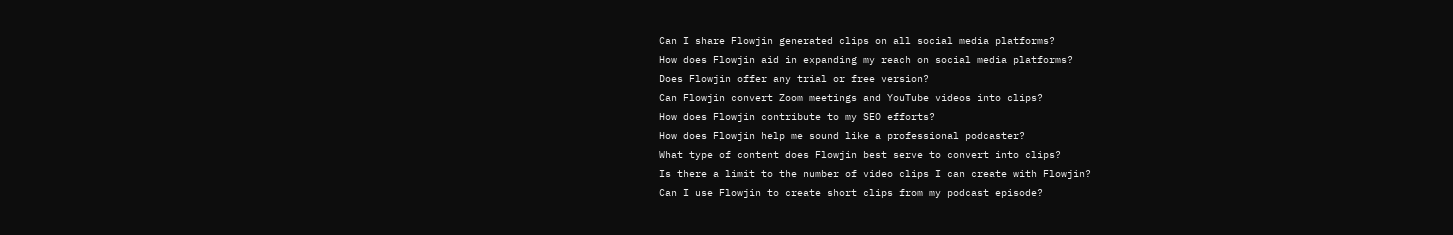Can I share Flowjin generated clips on all social media platforms?
How does Flowjin aid in expanding my reach on social media platforms?
Does Flowjin offer any trial or free version?
Can Flowjin convert Zoom meetings and YouTube videos into clips?
How does Flowjin contribute to my SEO efforts?
How does Flowjin help me sound like a professional podcaster?
What type of content does Flowjin best serve to convert into clips?
Is there a limit to the number of video clips I can create with Flowjin?
Can I use Flowjin to create short clips from my podcast episode?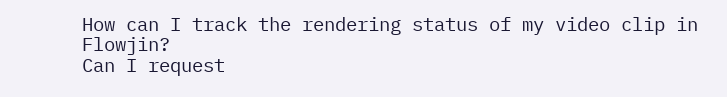How can I track the rendering status of my video clip in Flowjin?
Can I request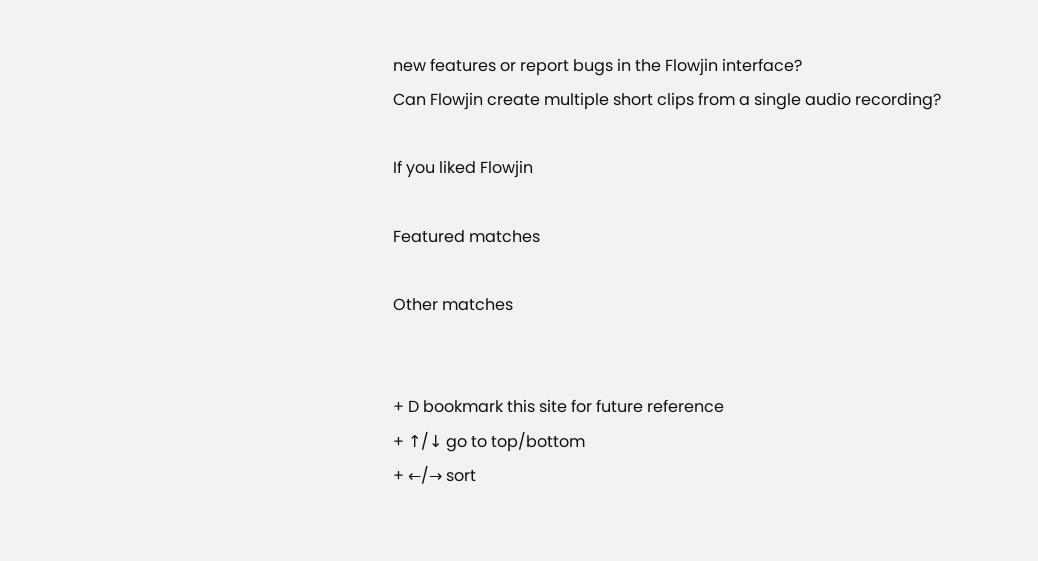new features or report bugs in the Flowjin interface?
Can Flowjin create multiple short clips from a single audio recording?

If you liked Flowjin

Featured matches

Other matches


+ D bookmark this site for future reference
+ ↑/↓ go to top/bottom
+ ←/→ sort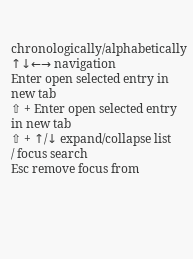chronologically/alphabetically
↑↓←→ navigation
Enter open selected entry in new tab
⇧ + Enter open selected entry in new tab
⇧ + ↑/↓ expand/collapse list
/ focus search
Esc remove focus from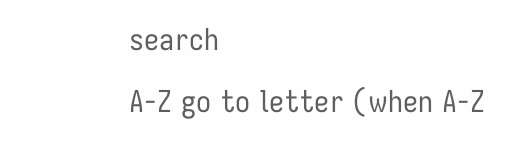search
A-Z go to letter (when A-Z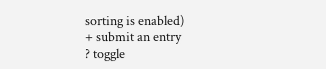sorting is enabled)
+ submit an entry
? toggle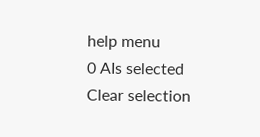help menu
0 AIs selected
Clear selection